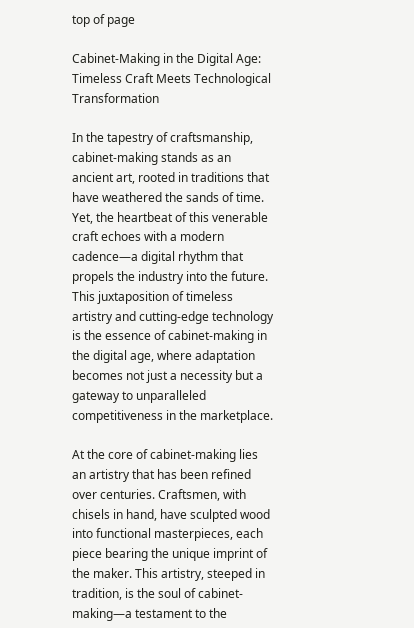top of page

Cabinet-Making in the Digital Age: Timeless Craft Meets Technological Transformation

In the tapestry of craftsmanship, cabinet-making stands as an ancient art, rooted in traditions that have weathered the sands of time. Yet, the heartbeat of this venerable craft echoes with a modern cadence—a digital rhythm that propels the industry into the future. This juxtaposition of timeless artistry and cutting-edge technology is the essence of cabinet-making in the digital age, where adaptation becomes not just a necessity but a gateway to unparalleled competitiveness in the marketplace.

At the core of cabinet-making lies an artistry that has been refined over centuries. Craftsmen, with chisels in hand, have sculpted wood into functional masterpieces, each piece bearing the unique imprint of the maker. This artistry, steeped in tradition, is the soul of cabinet-making—a testament to the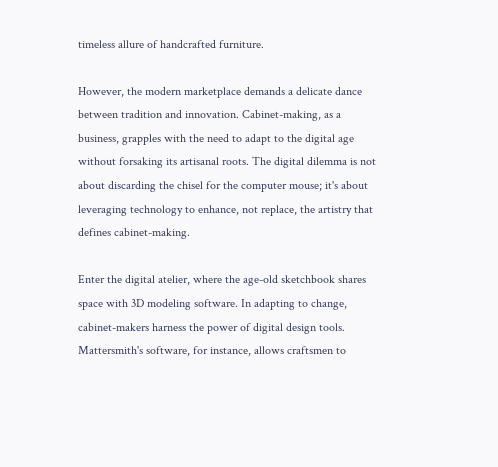timeless allure of handcrafted furniture.

However, the modern marketplace demands a delicate dance between tradition and innovation. Cabinet-making, as a business, grapples with the need to adapt to the digital age without forsaking its artisanal roots. The digital dilemma is not about discarding the chisel for the computer mouse; it's about leveraging technology to enhance, not replace, the artistry that defines cabinet-making.

Enter the digital atelier, where the age-old sketchbook shares space with 3D modeling software. In adapting to change, cabinet-makers harness the power of digital design tools. Mattersmith's software, for instance, allows craftsmen to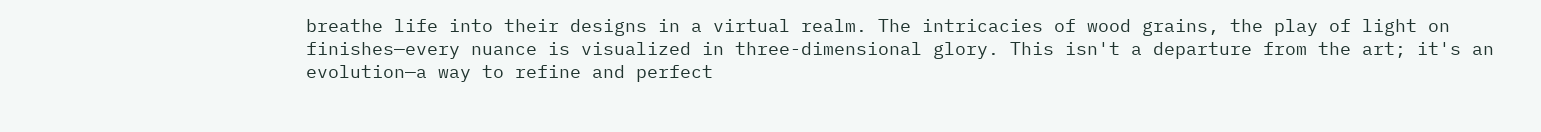breathe life into their designs in a virtual realm. The intricacies of wood grains, the play of light on finishes—every nuance is visualized in three-dimensional glory. This isn't a departure from the art; it's an evolution—a way to refine and perfect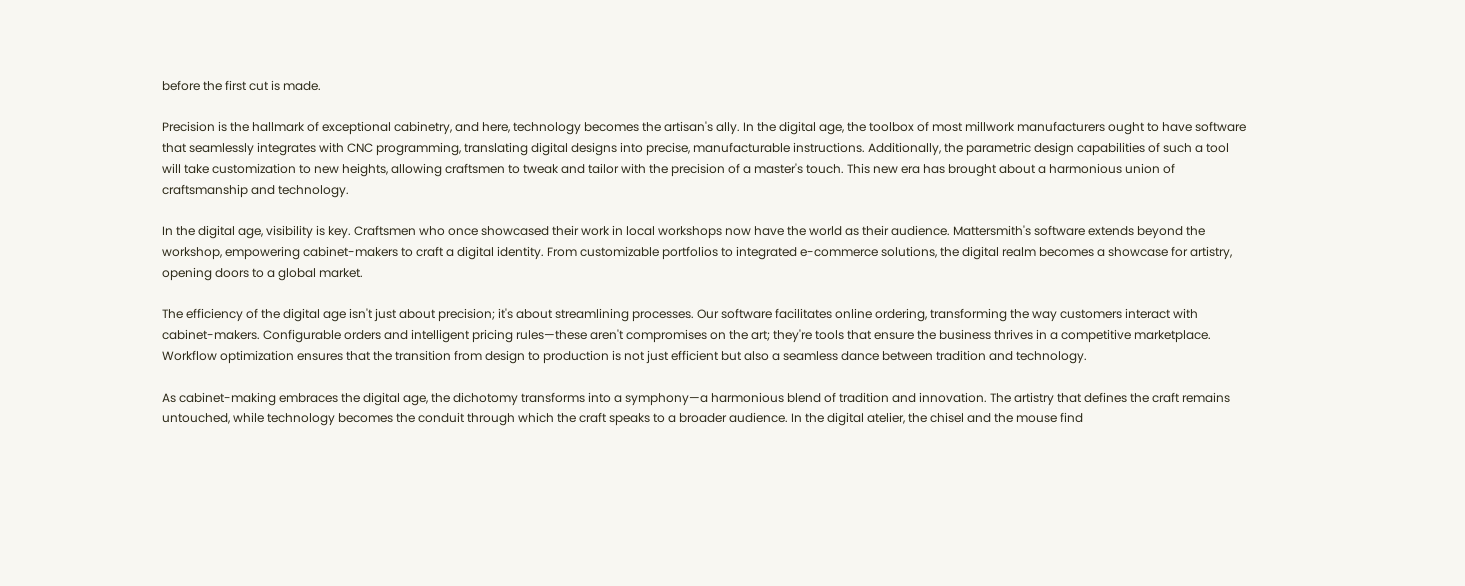before the first cut is made.

Precision is the hallmark of exceptional cabinetry, and here, technology becomes the artisan's ally. In the digital age, the toolbox of most millwork manufacturers ought to have software that seamlessly integrates with CNC programming, translating digital designs into precise, manufacturable instructions. Additionally, the parametric design capabilities of such a tool will take customization to new heights, allowing craftsmen to tweak and tailor with the precision of a master's touch. This new era has brought about a harmonious union of craftsmanship and technology.

In the digital age, visibility is key. Craftsmen who once showcased their work in local workshops now have the world as their audience. Mattersmith's software extends beyond the workshop, empowering cabinet-makers to craft a digital identity. From customizable portfolios to integrated e-commerce solutions, the digital realm becomes a showcase for artistry, opening doors to a global market.

The efficiency of the digital age isn't just about precision; it's about streamlining processes. Our software facilitates online ordering, transforming the way customers interact with cabinet-makers. Configurable orders and intelligent pricing rules—these aren't compromises on the art; they're tools that ensure the business thrives in a competitive marketplace. Workflow optimization ensures that the transition from design to production is not just efficient but also a seamless dance between tradition and technology.

As cabinet-making embraces the digital age, the dichotomy transforms into a symphony—a harmonious blend of tradition and innovation. The artistry that defines the craft remains untouched, while technology becomes the conduit through which the craft speaks to a broader audience. In the digital atelier, the chisel and the mouse find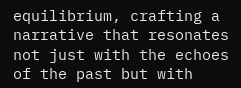equilibrium, crafting a narrative that resonates not just with the echoes of the past but with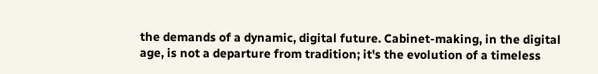the demands of a dynamic, digital future. Cabinet-making, in the digital age, is not a departure from tradition; it's the evolution of a timeless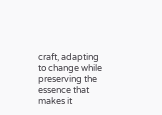craft, adapting to change while preserving the essence that makes it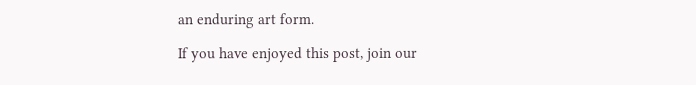an enduring art form.

If you have enjoyed this post, join our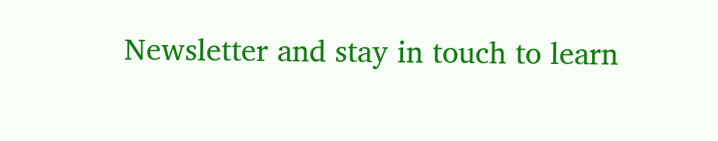Newsletter and stay in touch to learn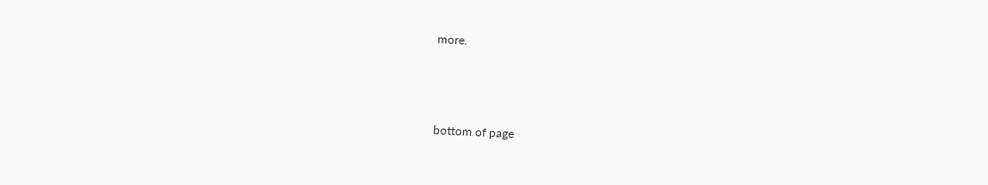more.



bottom of page